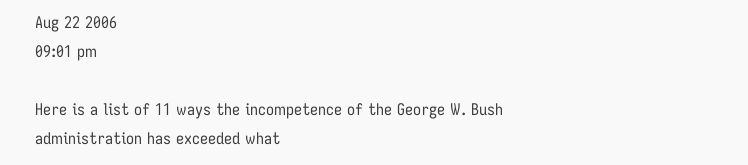Aug 22 2006
09:01 pm

Here is a list of 11 ways the incompetence of the George W. Bush administration has exceeded what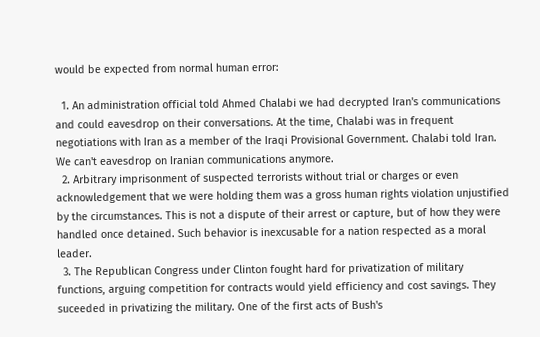would be expected from normal human error:

  1. An administration official told Ahmed Chalabi we had decrypted Iran's communications and could eavesdrop on their conversations. At the time, Chalabi was in frequent negotiations with Iran as a member of the Iraqi Provisional Government. Chalabi told Iran. We can't eavesdrop on Iranian communications anymore.
  2. Arbitrary imprisonment of suspected terrorists without trial or charges or even acknowledgement that we were holding them was a gross human rights violation unjustified by the circumstances. This is not a dispute of their arrest or capture, but of how they were handled once detained. Such behavior is inexcusable for a nation respected as a moral leader.
  3. The Republican Congress under Clinton fought hard for privatization of military functions, arguing competition for contracts would yield efficiency and cost savings. They suceeded in privatizing the military. One of the first acts of Bush's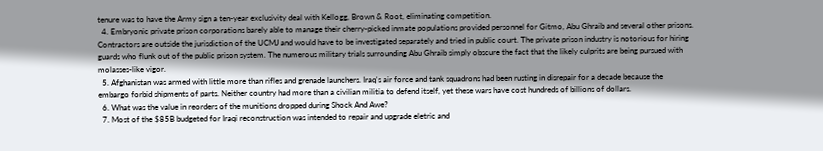tenure was to have the Army sign a ten-year exclusivity deal with Kellogg, Brown & Root, eliminating competition.
  4. Embryonic private prison corporations barely able to manage their cherry-picked inmate populations provided personnel for Gitmo, Abu Ghraib and several other prisons. Contractors are outside the jurisdiction of the UCMJ and would have to be investigated separately and tried in public court. The private prison industry is notorious for hiring guards who flunk out of the public prison system. The numerous military trials surrounding Abu Ghraib simply obscure the fact that the likely culprits are being pursued with molasses-like vigor.
  5. Afghanistan was armed with little more than rifles and grenade launchers. Iraq's air force and tank squadrons had been rusting in disrepair for a decade because the embargo forbid shipments of parts. Neither country had more than a civilian militia to defend itself, yet these wars have cost hundreds of billions of dollars.
  6. What was the value in reorders of the munitions dropped during Shock And Awe?
  7. Most of the $85B budgeted for Iraqi reconstruction was intended to repair and upgrade eletric and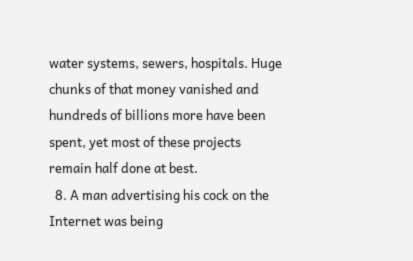water systems, sewers, hospitals. Huge chunks of that money vanished and hundreds of billions more have been spent, yet most of these projects remain half done at best.
  8. A man advertising his cock on the Internet was being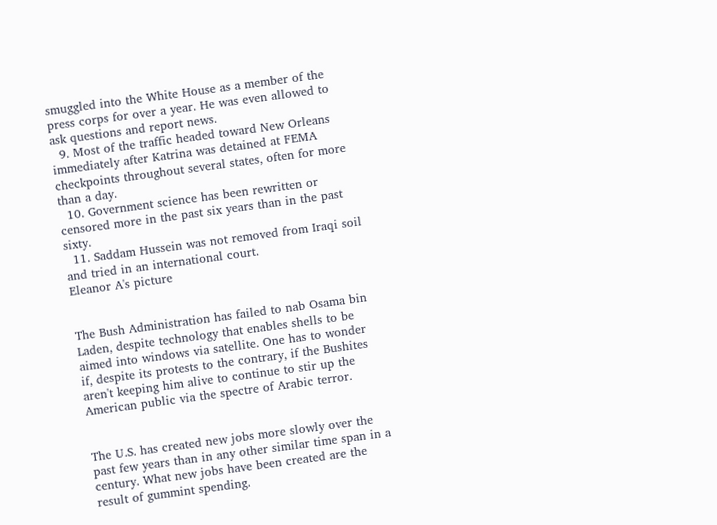smuggled into the White House as a member of the press corps for over a year. He was even allowed to ask questions and report news.
  9. Most of the traffic headed toward New Orleans immediately after Katrina was detained at FEMA checkpoints throughout several states, often for more than a day.
  10. Government science has been rewritten or censored more in the past six years than in the past sixty.
  11. Saddam Hussein was not removed from Iraqi soil and tried in an international court.
Eleanor A's picture


The Bush Administration has failed to nab Osama bin Laden, despite technology that enables shells to be aimed into windows via satellite. One has to wonder if, despite its protests to the contrary, if the Bushites aren't keeping him alive to continue to stir up the American public via the spectre of Arabic terror.


The U.S. has created new jobs more slowly over the past few years than in any other similar time span in a century. What new jobs have been created are the result of gummint spending.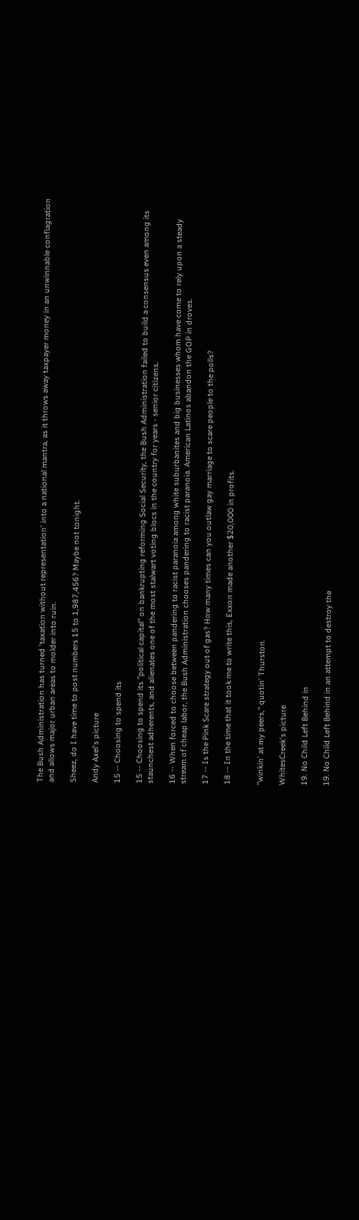The Bush Administration has turned 'taxation without representation' into a national mantra, as it throws away taxpayer money in an unwinnable conflagration and allows major urban areas to molder into ruin.

Sheez, do I have time to post numbers 15 to 1,987,456? Maybe not tonight.

Andy Axel's picture

15 -- Choosing to spend its

15 -- Choosing to spend its "political capital" on bankrupting reforming Social Security, the Bush Administration failed to build a consensus even among its staunchest adherents, and alienates one of the most stalwart voting blocs in the country for years - senior citizens.

16 -- When forced to choose between pandering to racist paranoia among white suburbanites and big businesses whom have come to rely upon a steady stream of cheap labor, the Bush Administration chooses pandering to racist paranoia. American Latinos abandon the GOP in droves.

17 -- Is the Pink Scare strategy out of gas? How many times can you outlaw gay marriage to scare people to the polls?

18 -- In the time that it took me to write this, Exxon made another $20,000 in profits.


"winkin' at my peers," quotin' Thurston.

WhitesCreek's picture

19. No Child Left Behind in

19. No Child Left Behind in an attempt to destroy the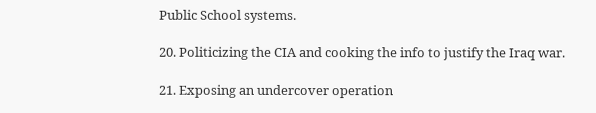Public School systems.

20. Politicizing the CIA and cooking the info to justify the Iraq war.

21. Exposing an undercover operation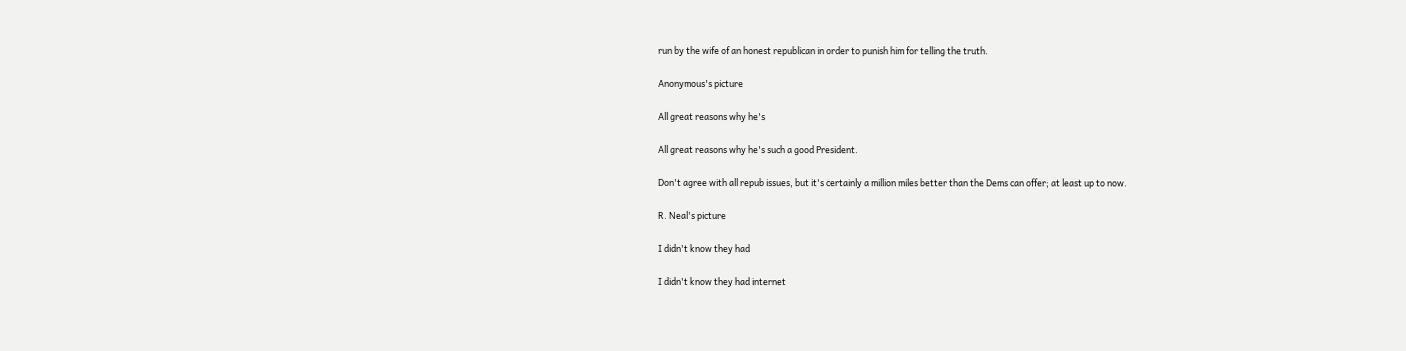run by the wife of an honest republican in order to punish him for telling the truth.

Anonymous's picture

All great reasons why he's

All great reasons why he's such a good President.

Don't agree with all repub issues, but it's certainly a million miles better than the Dems can offer; at least up to now.

R. Neal's picture

I didn't know they had

I didn't know they had internet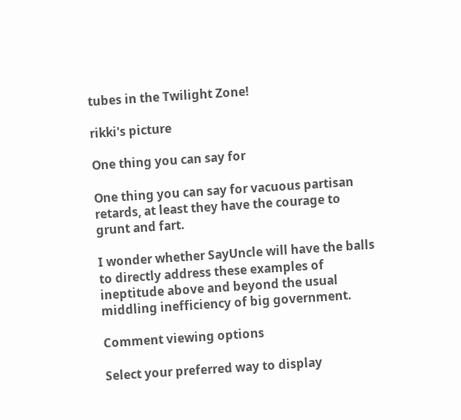tubes in the Twilight Zone!

rikki's picture

One thing you can say for

One thing you can say for vacuous partisan retards, at least they have the courage to grunt and fart.

I wonder whether SayUncle will have the balls to directly address these examples of ineptitude above and beyond the usual middling inefficiency of big government.

Comment viewing options

Select your preferred way to display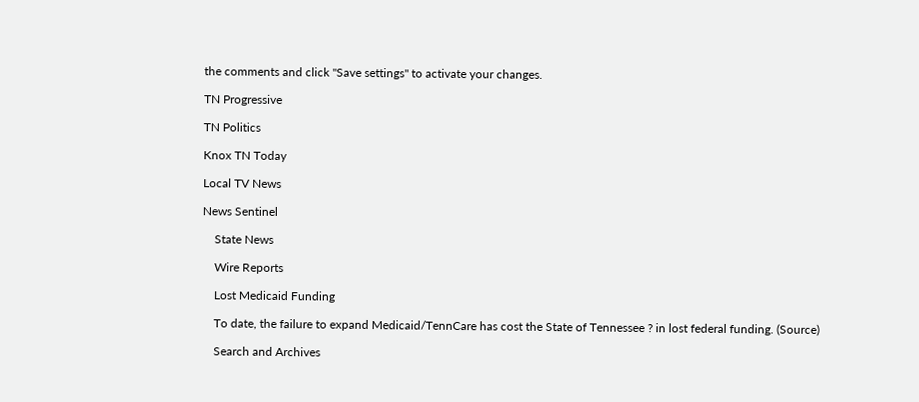the comments and click "Save settings" to activate your changes.

TN Progressive

TN Politics

Knox TN Today

Local TV News

News Sentinel

    State News

    Wire Reports

    Lost Medicaid Funding

    To date, the failure to expand Medicaid/TennCare has cost the State of Tennessee ? in lost federal funding. (Source)

    Search and Archives